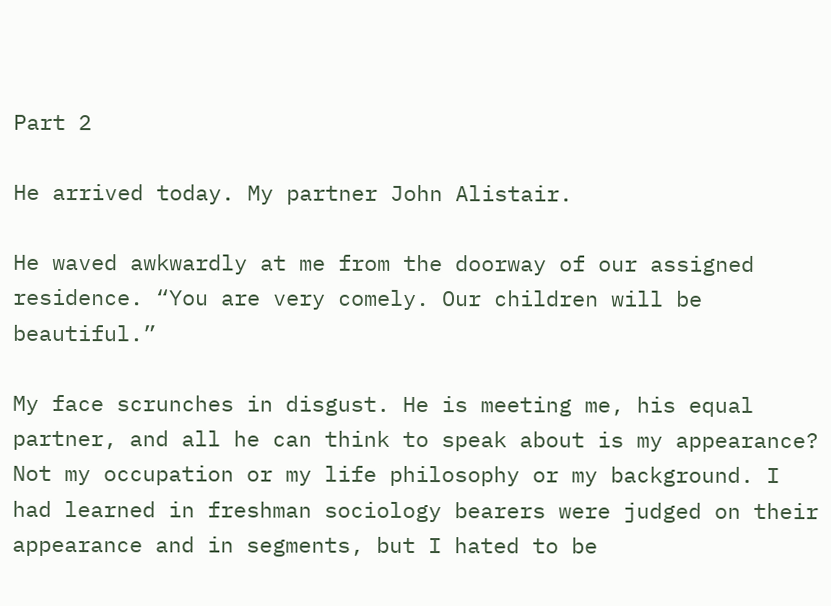Part 2

He arrived today. My partner John Alistair.

He waved awkwardly at me from the doorway of our assigned residence. “You are very comely. Our children will be beautiful.”

My face scrunches in disgust. He is meeting me, his equal partner, and all he can think to speak about is my appearance? Not my occupation or my life philosophy or my background. I had learned in freshman sociology bearers were judged on their appearance and in segments, but I hated to be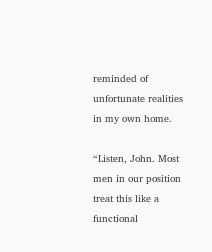reminded of unfortunate realities in my own home.

“Listen, John. Most men in our position treat this like a functional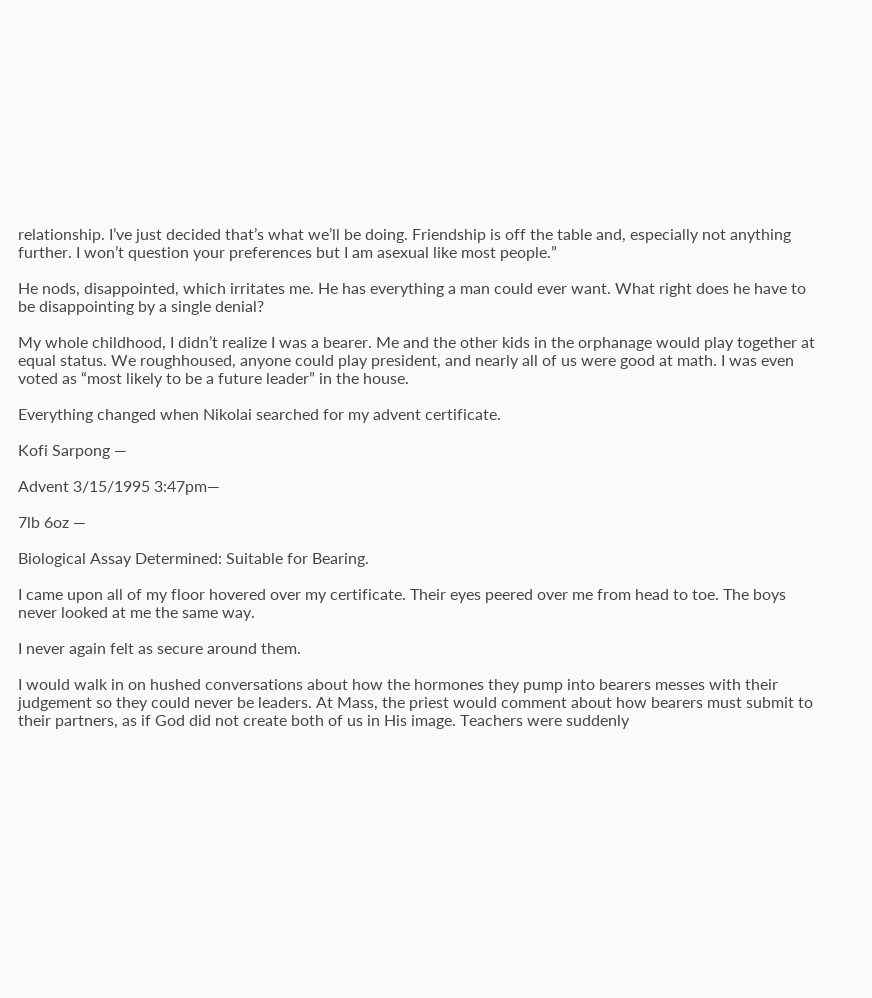relationship. I’ve just decided that’s what we’ll be doing. Friendship is off the table and, especially not anything further. I won’t question your preferences but I am asexual like most people.”

He nods, disappointed, which irritates me. He has everything a man could ever want. What right does he have to be disappointing by a single denial?

My whole childhood, I didn’t realize I was a bearer. Me and the other kids in the orphanage would play together at equal status. We roughhoused, anyone could play president, and nearly all of us were good at math. I was even voted as “most likely to be a future leader” in the house.

Everything changed when Nikolai searched for my advent certificate.

Kofi Sarpong —

Advent 3/15/1995 3:47pm—

7lb 6oz —

Biological Assay Determined: Suitable for Bearing.

I came upon all of my floor hovered over my certificate. Their eyes peered over me from head to toe. The boys never looked at me the same way.

I never again felt as secure around them.

I would walk in on hushed conversations about how the hormones they pump into bearers messes with their judgement so they could never be leaders. At Mass, the priest would comment about how bearers must submit to their partners, as if God did not create both of us in His image. Teachers were suddenly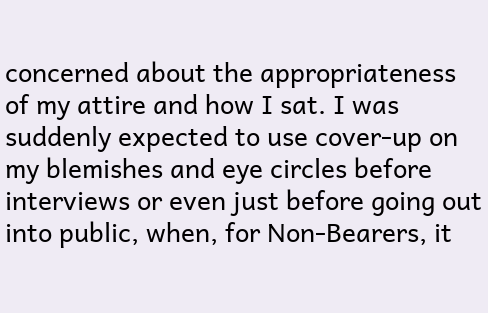concerned about the appropriateness of my attire and how I sat. I was suddenly expected to use cover-up on my blemishes and eye circles before interviews or even just before going out into public, when, for Non-Bearers, it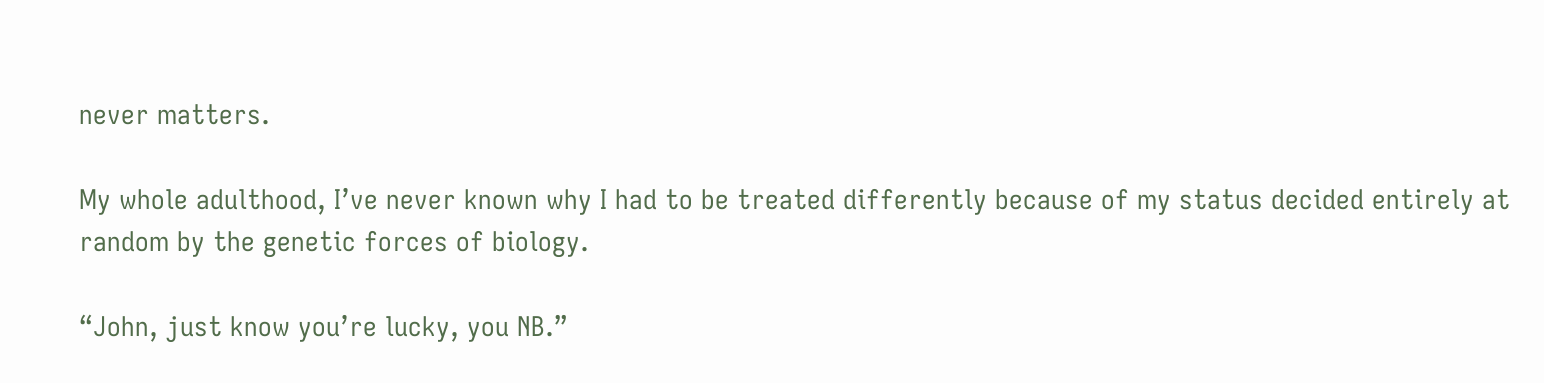never matters.

My whole adulthood, I’ve never known why I had to be treated differently because of my status decided entirely at random by the genetic forces of biology.

“John, just know you’re lucky, you NB.”